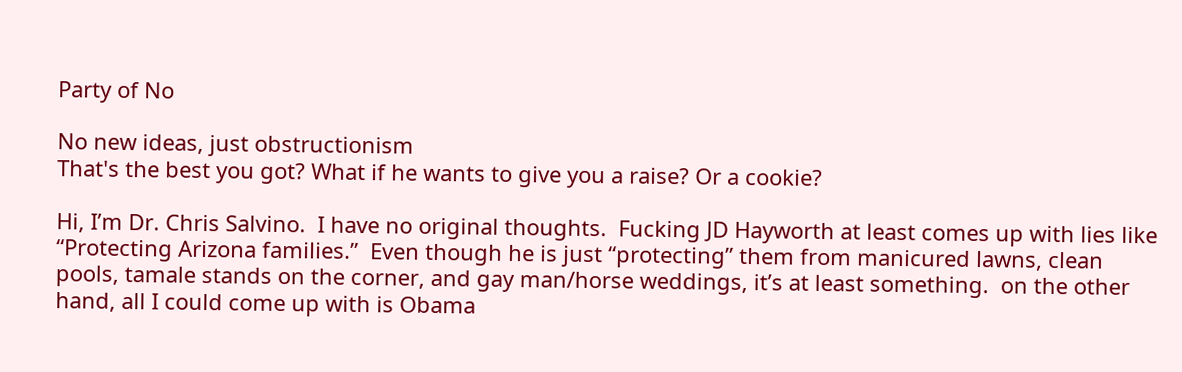Party of No

No new ideas, just obstructionism
That's the best you got? What if he wants to give you a raise? Or a cookie?

Hi, I’m Dr. Chris Salvino.  I have no original thoughts.  Fucking JD Hayworth at least comes up with lies like “Protecting Arizona families.”  Even though he is just “protecting” them from manicured lawns, clean pools, tamale stands on the corner, and gay man/horse weddings, it’s at least something.  on the other hand, all I could come up with is Obama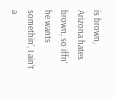is brown, Arizona hates brown, so iffn’ he wants somethin’, I ain’t a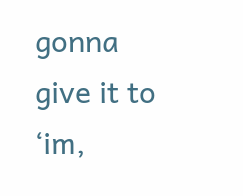gonna give it to ‘im,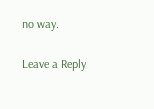no way.

Leave a Reply